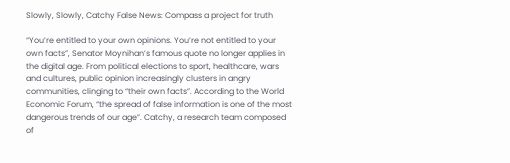Slowly, Slowly, Catchy False News: Compass a project for truth

“You’re entitled to your own opinions. You’re not entitled to your own facts”, Senator Moynihan’s famous quote no longer applies in the digital age. From political elections to sport, healthcare, wars and cultures, public opinion increasingly clusters in angry communities, clinging to “their own facts”. According to the World Economic Forum, “the spread of false information is one of the most dangerous trends of our age”. Catchy, a research team composed of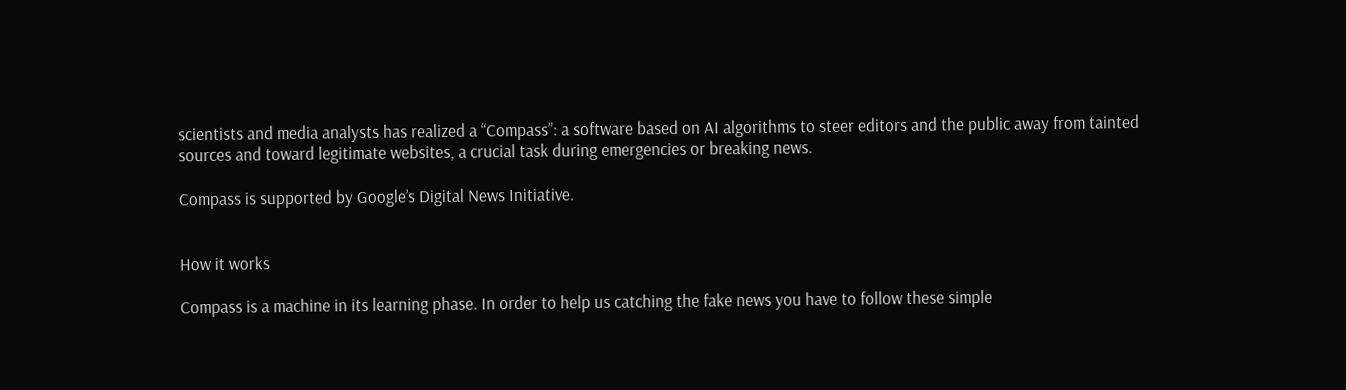scientists and media analysts has realized a “Compass”: a software based on AI algorithms to steer editors and the public away from tainted sources and toward legitimate websites, a crucial task during emergencies or breaking news.

Compass is supported by Google’s Digital News Initiative.


How it works

Compass is a machine in its learning phase. In order to help us catching the fake news you have to follow these simple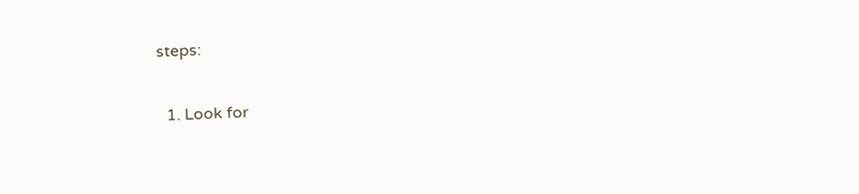steps:

  1. Look for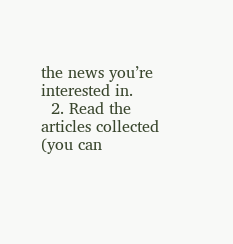the news you’re interested in.
  2. Read the articles collected (you can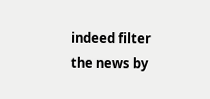indeed filter the news by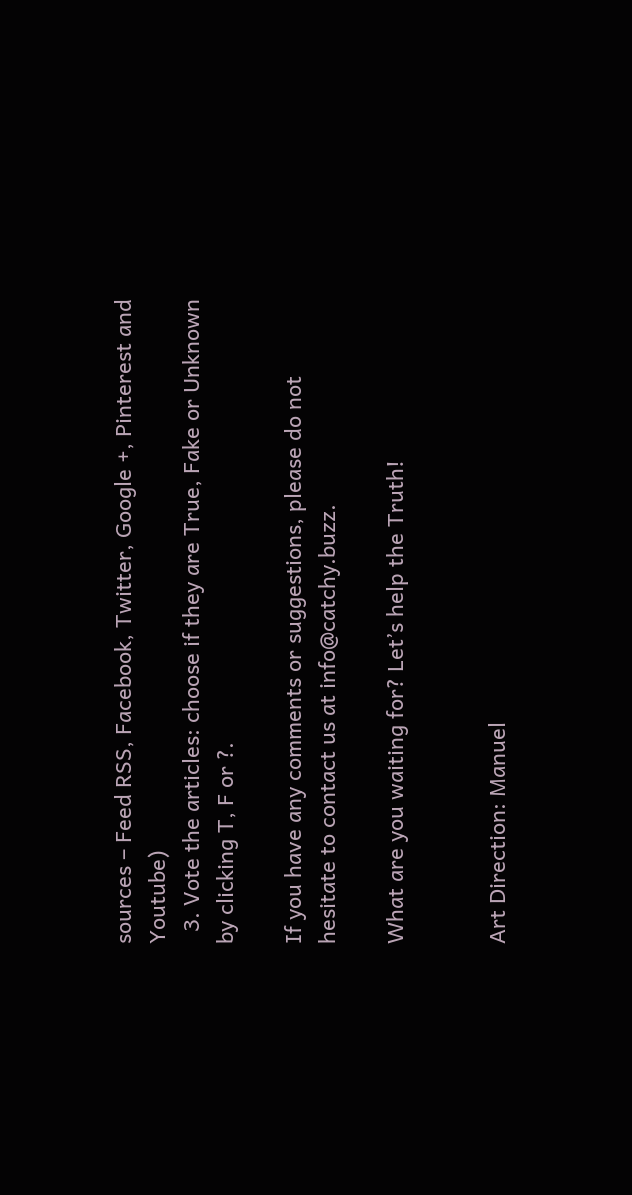sources – Feed RSS, Facebook, Twitter, Google +, Pinterest and Youtube)
  3. Vote the articles: choose if they are True, Fake or Unknown by clicking T, F or ?.

If you have any comments or suggestions, please do not hesitate to contact us at info@catchy.buzz.

What are you waiting for? Let’s help the Truth!


Art Direction: Manuel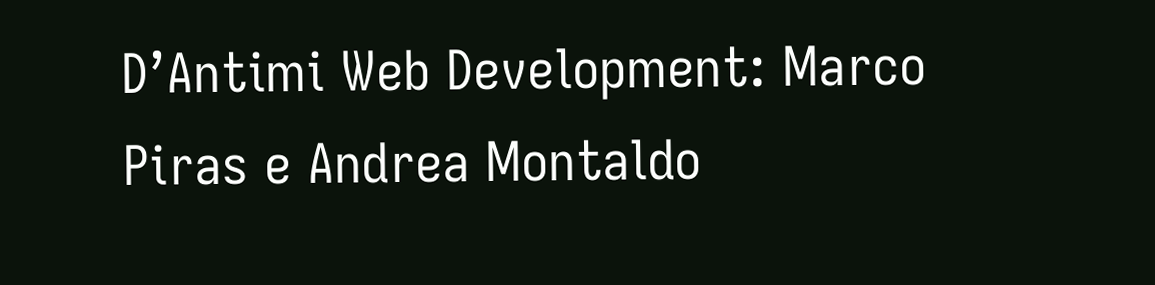D’Antimi Web Development: Marco Piras e Andrea Montaldo